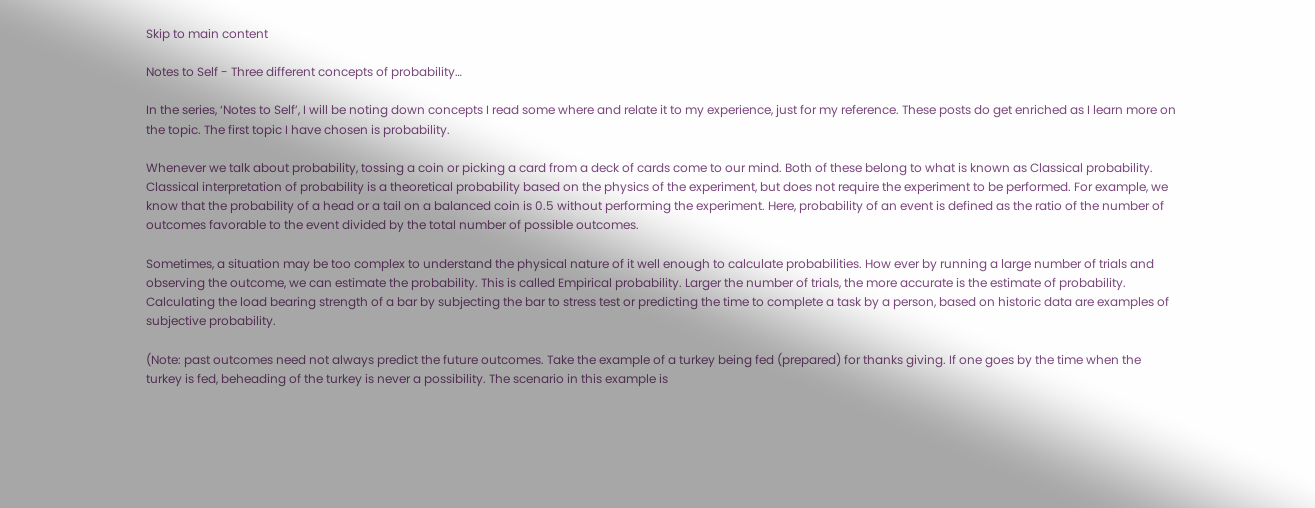Skip to main content

Notes to Self - Three different concepts of probability…

In the series, ‘Notes to Self’, I will be noting down concepts I read some where and relate it to my experience, just for my reference. These posts do get enriched as I learn more on the topic. The first topic I have chosen is probability.

Whenever we talk about probability, tossing a coin or picking a card from a deck of cards come to our mind. Both of these belong to what is known as Classical probability. Classical interpretation of probability is a theoretical probability based on the physics of the experiment, but does not require the experiment to be performed. For example, we know that the probability of a head or a tail on a balanced coin is 0.5 without performing the experiment. Here, probability of an event is defined as the ratio of the number of outcomes favorable to the event divided by the total number of possible outcomes.

Sometimes, a situation may be too complex to understand the physical nature of it well enough to calculate probabilities. How ever by running a large number of trials and observing the outcome, we can estimate the probability. This is called Empirical probability. Larger the number of trials, the more accurate is the estimate of probability. Calculating the load bearing strength of a bar by subjecting the bar to stress test or predicting the time to complete a task by a person, based on historic data are examples of subjective probability.

(Note: past outcomes need not always predict the future outcomes. Take the example of a turkey being fed (prepared) for thanks giving. If one goes by the time when the turkey is fed, beheading of the turkey is never a possibility. The scenario in this example is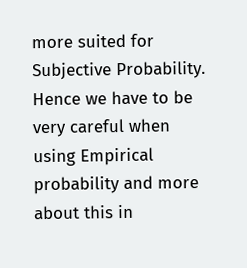more suited for Subjective Probability. Hence we have to be very careful when using Empirical probability and more about this in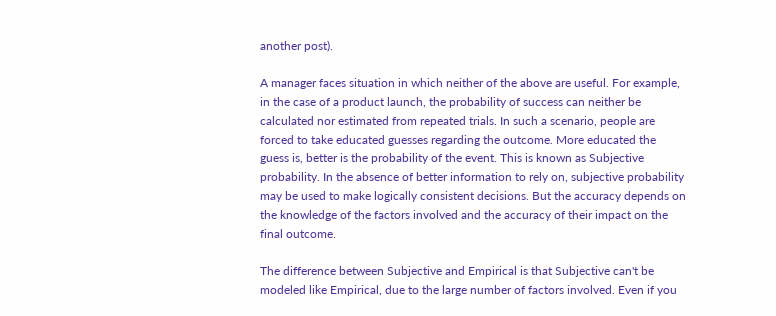another post).

A manager faces situation in which neither of the above are useful. For example, in the case of a product launch, the probability of success can neither be calculated nor estimated from repeated trials. In such a scenario, people are forced to take educated guesses regarding the outcome. More educated the guess is, better is the probability of the event. This is known as Subjective probability. In the absence of better information to rely on, subjective probability may be used to make logically consistent decisions. But the accuracy depends on the knowledge of the factors involved and the accuracy of their impact on the final outcome.

The difference between Subjective and Empirical is that Subjective can't be modeled like Empirical, due to the large number of factors involved. Even if you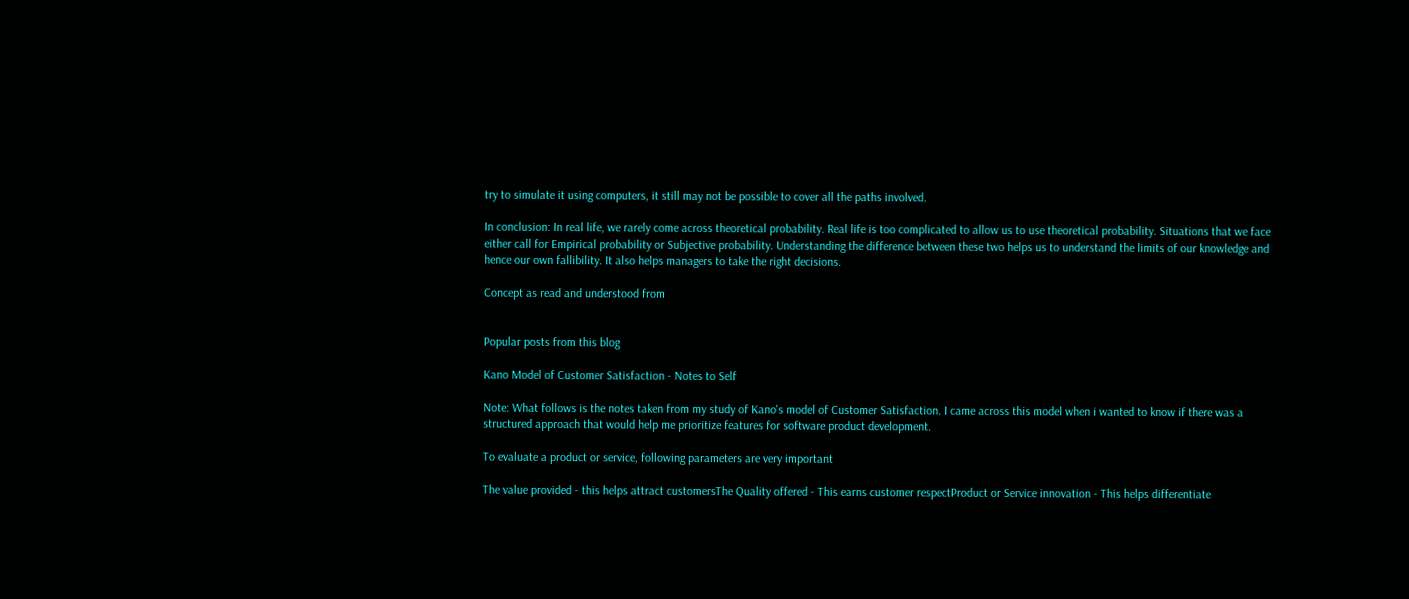try to simulate it using computers, it still may not be possible to cover all the paths involved.

In conclusion: In real life, we rarely come across theoretical probability. Real life is too complicated to allow us to use theoretical probability. Situations that we face either call for Empirical probability or Subjective probability. Understanding the difference between these two helps us to understand the limits of our knowledge and hence our own fallibility. It also helps managers to take the right decisions.

Concept as read and understood from


Popular posts from this blog

Kano Model of Customer Satisfaction - Notes to Self

Note: What follows is the notes taken from my study of Kano's model of Customer Satisfaction. I came across this model when i wanted to know if there was a structured approach that would help me prioritize features for software product development.

To evaluate a product or service, following parameters are very important

The value provided - this helps attract customersThe Quality offered - This earns customer respectProduct or Service innovation - This helps differentiate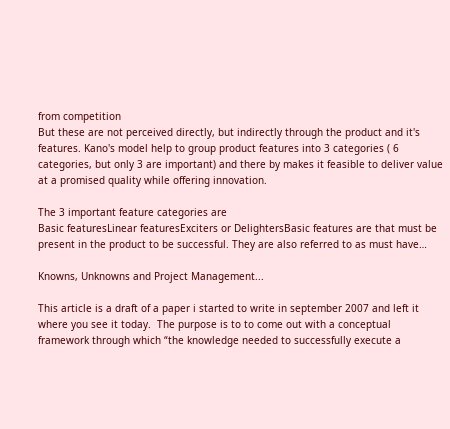from competition
But these are not perceived directly, but indirectly through the product and it's features. Kano's model help to group product features into 3 categories ( 6 categories, but only 3 are important) and there by makes it feasible to deliver value at a promised quality while offering innovation.

The 3 important feature categories are
Basic featuresLinear featuresExciters or DelightersBasic features are that must be present in the product to be successful. They are also referred to as must have…

Knowns, Unknowns and Project Management...

This article is a draft of a paper i started to write in september 2007 and left it where you see it today.  The purpose is to to come out with a conceptual framework through which “the knowledge needed to successfully execute a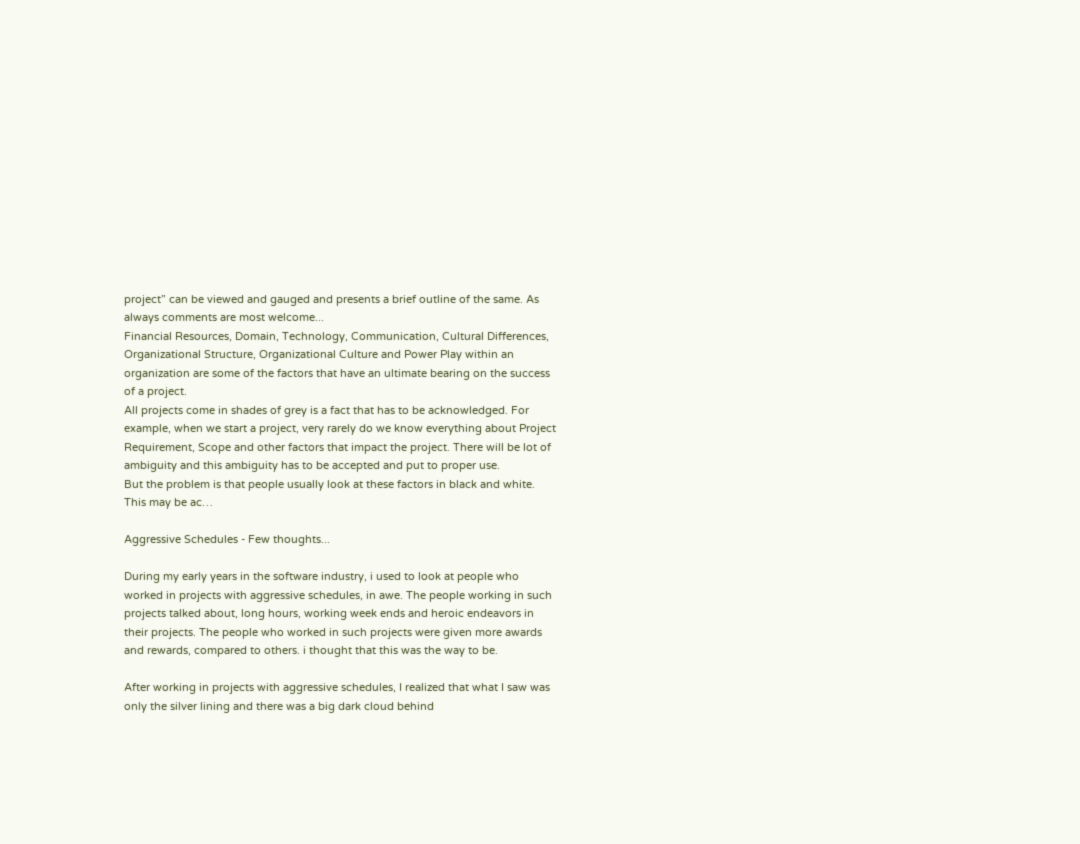project” can be viewed and gauged and presents a brief outline of the same. As always comments are most welcome...
Financial Resources, Domain, Technology, Communication, Cultural Differences, Organizational Structure, Organizational Culture and Power Play within an organization are some of the factors that have an ultimate bearing on the success of a project.
All projects come in shades of grey is a fact that has to be acknowledged. For example, when we start a project, very rarely do we know everything about Project Requirement, Scope and other factors that impact the project. There will be lot of ambiguity and this ambiguity has to be accepted and put to proper use.
But the problem is that people usually look at these factors in black and white. This may be ac…

Aggressive Schedules - Few thoughts...

During my early years in the software industry, i used to look at people who worked in projects with aggressive schedules, in awe. The people working in such projects talked about, long hours, working week ends and heroic endeavors in their projects. The people who worked in such projects were given more awards and rewards, compared to others. i thought that this was the way to be.

After working in projects with aggressive schedules, I realized that what I saw was only the silver lining and there was a big dark cloud behind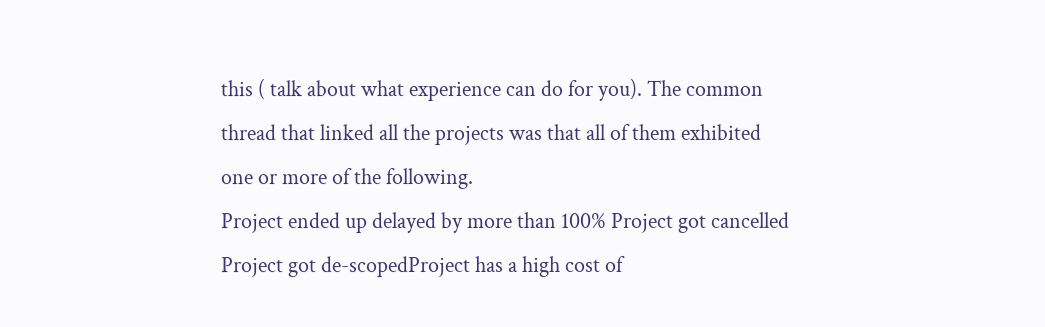this ( talk about what experience can do for you). The common thread that linked all the projects was that all of them exhibited one or more of the following.
Project ended up delayed by more than 100% Project got cancelled Project got de-scopedProject has a high cost of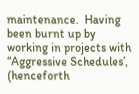maintenance.  Having been burnt up by working in projects with “Aggressive Schedules’, (henceforth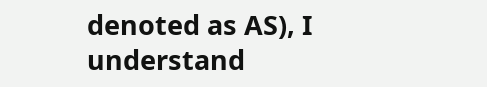denoted as AS), I understand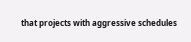that projects with aggressive schedules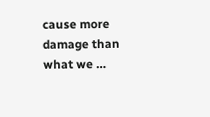cause more damage than what we …